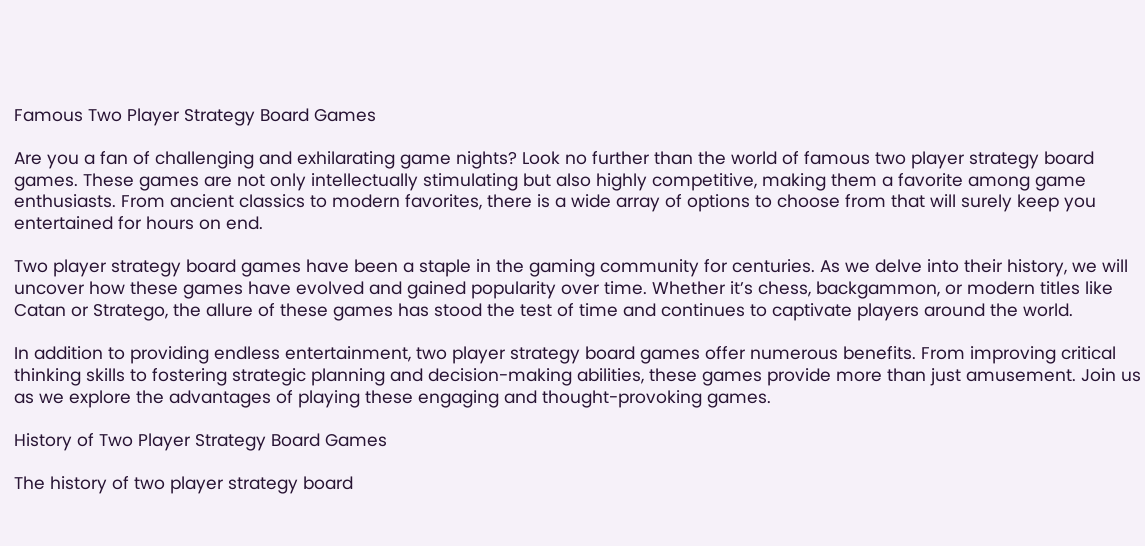Famous Two Player Strategy Board Games

Are you a fan of challenging and exhilarating game nights? Look no further than the world of famous two player strategy board games. These games are not only intellectually stimulating but also highly competitive, making them a favorite among game enthusiasts. From ancient classics to modern favorites, there is a wide array of options to choose from that will surely keep you entertained for hours on end.

Two player strategy board games have been a staple in the gaming community for centuries. As we delve into their history, we will uncover how these games have evolved and gained popularity over time. Whether it’s chess, backgammon, or modern titles like Catan or Stratego, the allure of these games has stood the test of time and continues to captivate players around the world.

In addition to providing endless entertainment, two player strategy board games offer numerous benefits. From improving critical thinking skills to fostering strategic planning and decision-making abilities, these games provide more than just amusement. Join us as we explore the advantages of playing these engaging and thought-provoking games.

History of Two Player Strategy Board Games

The history of two player strategy board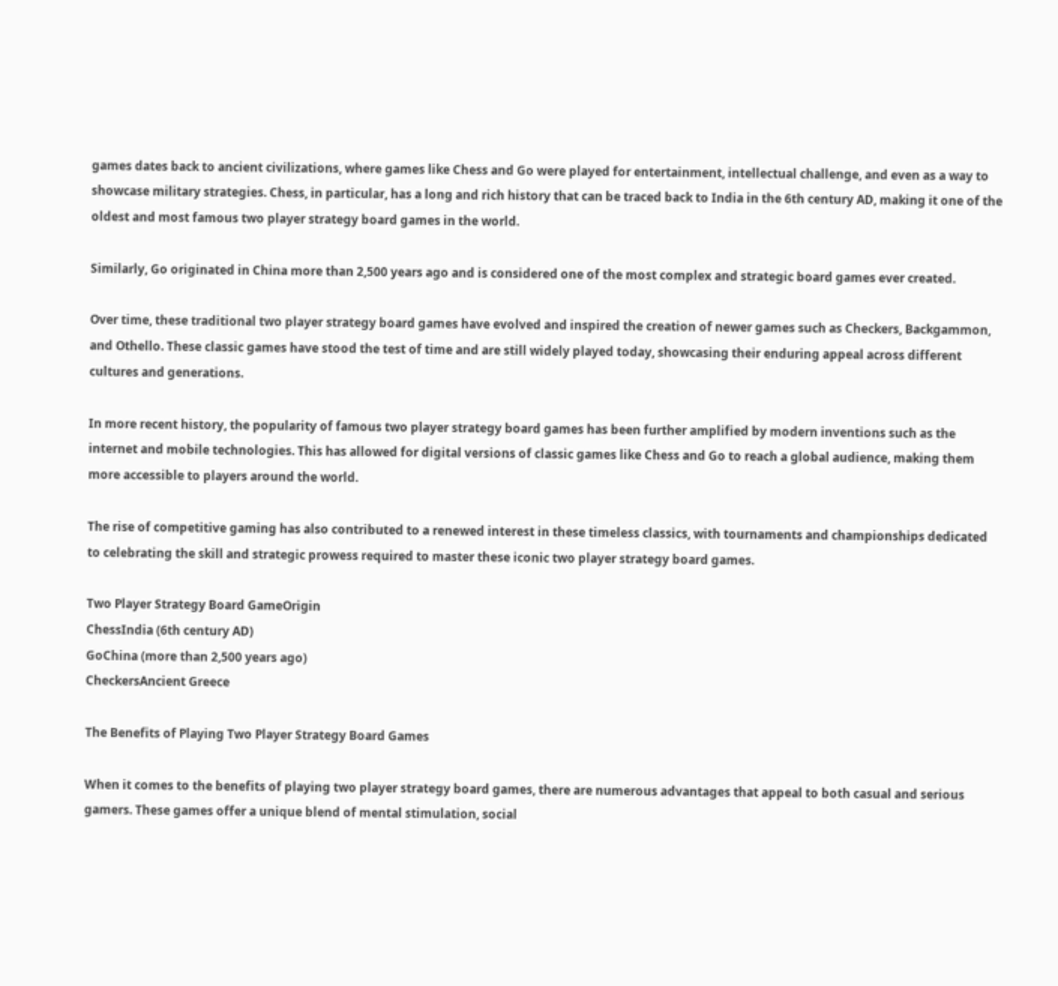games dates back to ancient civilizations, where games like Chess and Go were played for entertainment, intellectual challenge, and even as a way to showcase military strategies. Chess, in particular, has a long and rich history that can be traced back to India in the 6th century AD, making it one of the oldest and most famous two player strategy board games in the world.

Similarly, Go originated in China more than 2,500 years ago and is considered one of the most complex and strategic board games ever created.

Over time, these traditional two player strategy board games have evolved and inspired the creation of newer games such as Checkers, Backgammon, and Othello. These classic games have stood the test of time and are still widely played today, showcasing their enduring appeal across different cultures and generations.

In more recent history, the popularity of famous two player strategy board games has been further amplified by modern inventions such as the internet and mobile technologies. This has allowed for digital versions of classic games like Chess and Go to reach a global audience, making them more accessible to players around the world.

The rise of competitive gaming has also contributed to a renewed interest in these timeless classics, with tournaments and championships dedicated to celebrating the skill and strategic prowess required to master these iconic two player strategy board games.

Two Player Strategy Board GameOrigin
ChessIndia (6th century AD)
GoChina (more than 2,500 years ago)
CheckersAncient Greece

The Benefits of Playing Two Player Strategy Board Games

When it comes to the benefits of playing two player strategy board games, there are numerous advantages that appeal to both casual and serious gamers. These games offer a unique blend of mental stimulation, social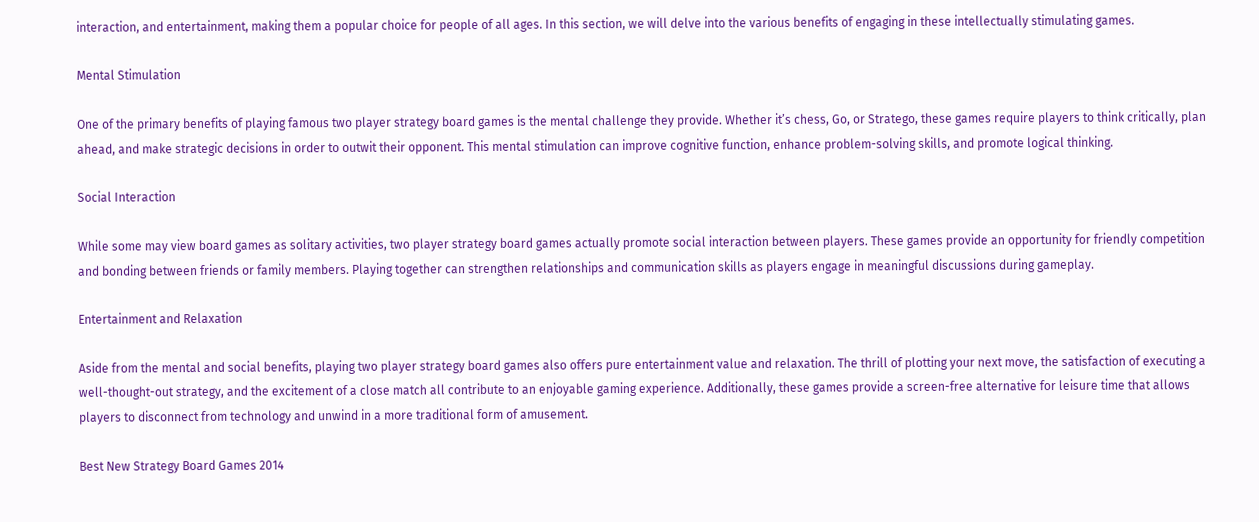interaction, and entertainment, making them a popular choice for people of all ages. In this section, we will delve into the various benefits of engaging in these intellectually stimulating games.

Mental Stimulation

One of the primary benefits of playing famous two player strategy board games is the mental challenge they provide. Whether it’s chess, Go, or Stratego, these games require players to think critically, plan ahead, and make strategic decisions in order to outwit their opponent. This mental stimulation can improve cognitive function, enhance problem-solving skills, and promote logical thinking.

Social Interaction

While some may view board games as solitary activities, two player strategy board games actually promote social interaction between players. These games provide an opportunity for friendly competition and bonding between friends or family members. Playing together can strengthen relationships and communication skills as players engage in meaningful discussions during gameplay.

Entertainment and Relaxation

Aside from the mental and social benefits, playing two player strategy board games also offers pure entertainment value and relaxation. The thrill of plotting your next move, the satisfaction of executing a well-thought-out strategy, and the excitement of a close match all contribute to an enjoyable gaming experience. Additionally, these games provide a screen-free alternative for leisure time that allows players to disconnect from technology and unwind in a more traditional form of amusement.

Best New Strategy Board Games 2014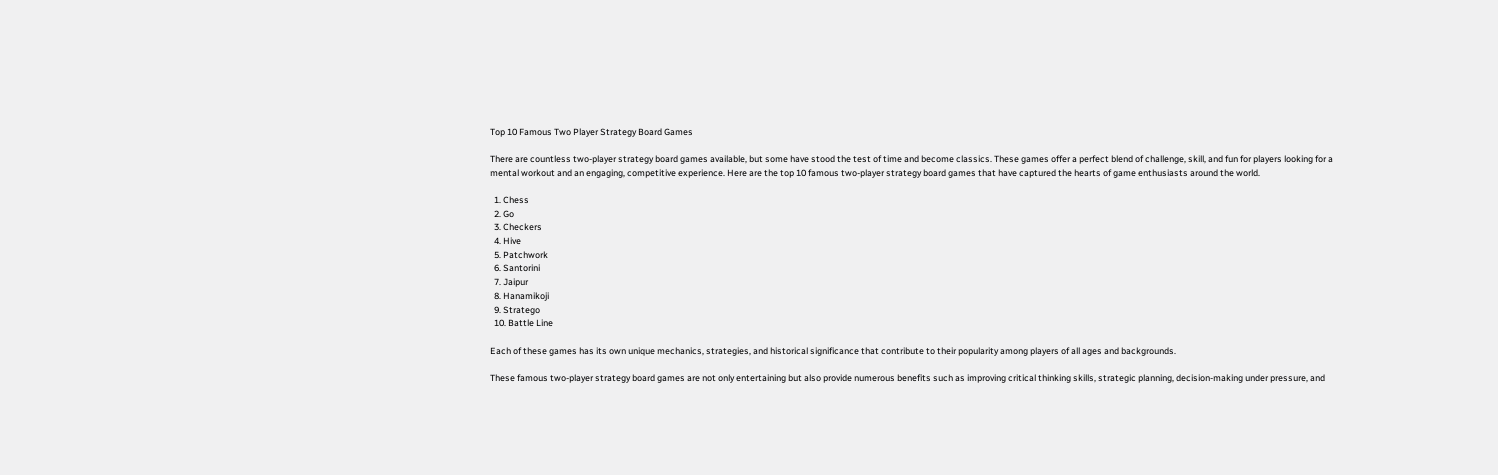Top 10 Famous Two Player Strategy Board Games

There are countless two-player strategy board games available, but some have stood the test of time and become classics. These games offer a perfect blend of challenge, skill, and fun for players looking for a mental workout and an engaging, competitive experience. Here are the top 10 famous two-player strategy board games that have captured the hearts of game enthusiasts around the world.

  1. Chess
  2. Go
  3. Checkers
  4. Hive
  5. Patchwork
  6. Santorini
  7. Jaipur
  8. Hanamikoji
  9. Stratego
  10. Battle Line

Each of these games has its own unique mechanics, strategies, and historical significance that contribute to their popularity among players of all ages and backgrounds.

These famous two-player strategy board games are not only entertaining but also provide numerous benefits such as improving critical thinking skills, strategic planning, decision-making under pressure, and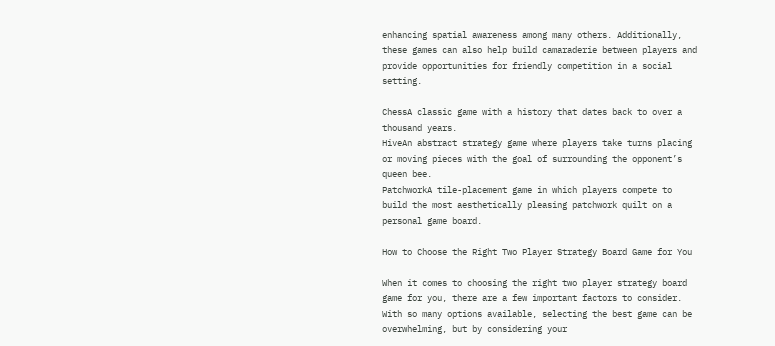enhancing spatial awareness among many others. Additionally, these games can also help build camaraderie between players and provide opportunities for friendly competition in a social setting.

ChessA classic game with a history that dates back to over a thousand years.
HiveAn abstract strategy game where players take turns placing or moving pieces with the goal of surrounding the opponent’s queen bee.
PatchworkA tile-placement game in which players compete to build the most aesthetically pleasing patchwork quilt on a personal game board.

How to Choose the Right Two Player Strategy Board Game for You

When it comes to choosing the right two player strategy board game for you, there are a few important factors to consider. With so many options available, selecting the best game can be overwhelming, but by considering your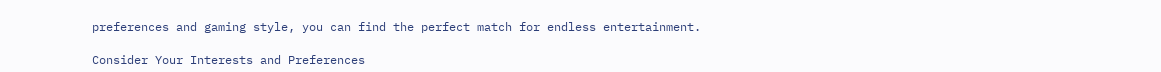preferences and gaming style, you can find the perfect match for endless entertainment.

Consider Your Interests and Preferences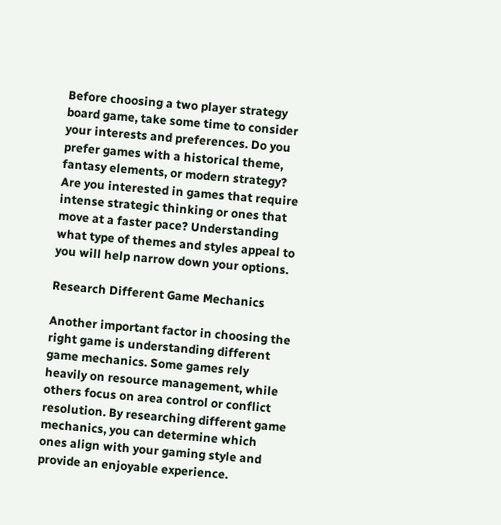Before choosing a two player strategy board game, take some time to consider your interests and preferences. Do you prefer games with a historical theme, fantasy elements, or modern strategy? Are you interested in games that require intense strategic thinking or ones that move at a faster pace? Understanding what type of themes and styles appeal to you will help narrow down your options.

Research Different Game Mechanics

Another important factor in choosing the right game is understanding different game mechanics. Some games rely heavily on resource management, while others focus on area control or conflict resolution. By researching different game mechanics, you can determine which ones align with your gaming style and provide an enjoyable experience.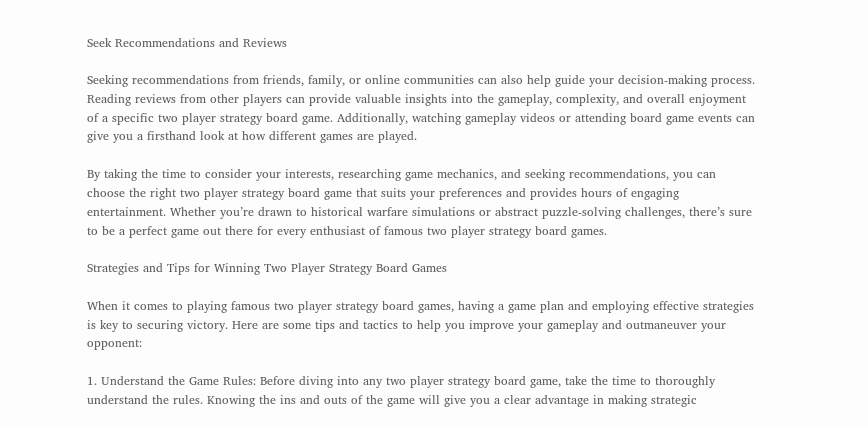Seek Recommendations and Reviews

Seeking recommendations from friends, family, or online communities can also help guide your decision-making process. Reading reviews from other players can provide valuable insights into the gameplay, complexity, and overall enjoyment of a specific two player strategy board game. Additionally, watching gameplay videos or attending board game events can give you a firsthand look at how different games are played.

By taking the time to consider your interests, researching game mechanics, and seeking recommendations, you can choose the right two player strategy board game that suits your preferences and provides hours of engaging entertainment. Whether you’re drawn to historical warfare simulations or abstract puzzle-solving challenges, there’s sure to be a perfect game out there for every enthusiast of famous two player strategy board games.

Strategies and Tips for Winning Two Player Strategy Board Games

When it comes to playing famous two player strategy board games, having a game plan and employing effective strategies is key to securing victory. Here are some tips and tactics to help you improve your gameplay and outmaneuver your opponent:

1. Understand the Game Rules: Before diving into any two player strategy board game, take the time to thoroughly understand the rules. Knowing the ins and outs of the game will give you a clear advantage in making strategic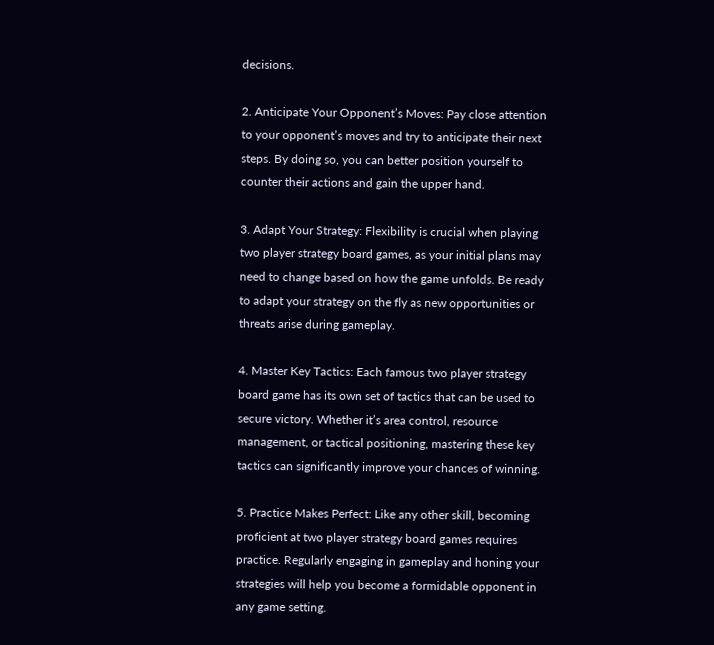decisions.

2. Anticipate Your Opponent’s Moves: Pay close attention to your opponent’s moves and try to anticipate their next steps. By doing so, you can better position yourself to counter their actions and gain the upper hand.

3. Adapt Your Strategy: Flexibility is crucial when playing two player strategy board games, as your initial plans may need to change based on how the game unfolds. Be ready to adapt your strategy on the fly as new opportunities or threats arise during gameplay.

4. Master Key Tactics: Each famous two player strategy board game has its own set of tactics that can be used to secure victory. Whether it’s area control, resource management, or tactical positioning, mastering these key tactics can significantly improve your chances of winning.

5. Practice Makes Perfect: Like any other skill, becoming proficient at two player strategy board games requires practice. Regularly engaging in gameplay and honing your strategies will help you become a formidable opponent in any game setting.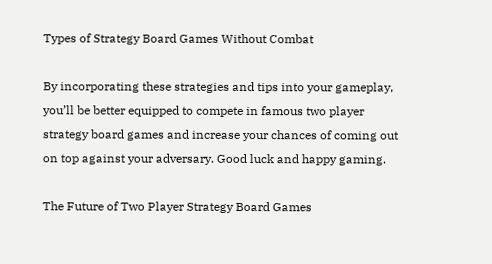Types of Strategy Board Games Without Combat

By incorporating these strategies and tips into your gameplay, you’ll be better equipped to compete in famous two player strategy board games and increase your chances of coming out on top against your adversary. Good luck and happy gaming.

The Future of Two Player Strategy Board Games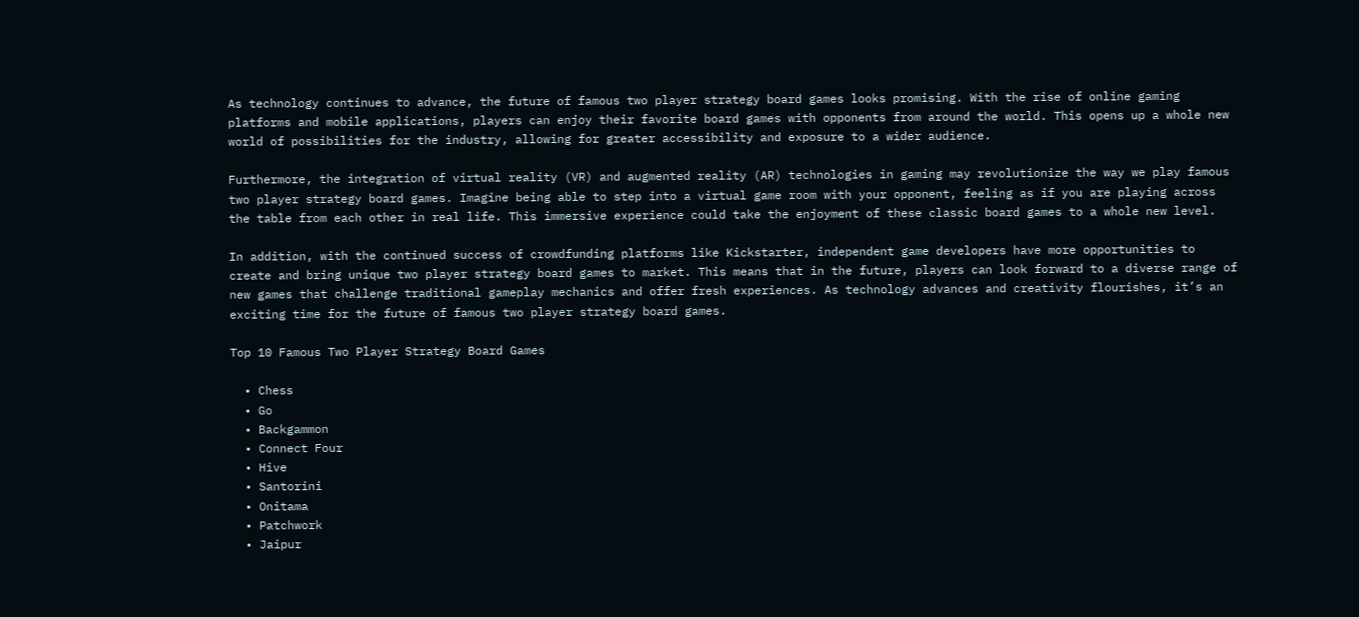As technology continues to advance, the future of famous two player strategy board games looks promising. With the rise of online gaming platforms and mobile applications, players can enjoy their favorite board games with opponents from around the world. This opens up a whole new world of possibilities for the industry, allowing for greater accessibility and exposure to a wider audience.

Furthermore, the integration of virtual reality (VR) and augmented reality (AR) technologies in gaming may revolutionize the way we play famous two player strategy board games. Imagine being able to step into a virtual game room with your opponent, feeling as if you are playing across the table from each other in real life. This immersive experience could take the enjoyment of these classic board games to a whole new level.

In addition, with the continued success of crowdfunding platforms like Kickstarter, independent game developers have more opportunities to create and bring unique two player strategy board games to market. This means that in the future, players can look forward to a diverse range of new games that challenge traditional gameplay mechanics and offer fresh experiences. As technology advances and creativity flourishes, it’s an exciting time for the future of famous two player strategy board games.

Top 10 Famous Two Player Strategy Board Games

  • Chess
  • Go
  • Backgammon
  • Connect Four
  • Hive
  • Santorini
  • Onitama
  • Patchwork
  • Jaipur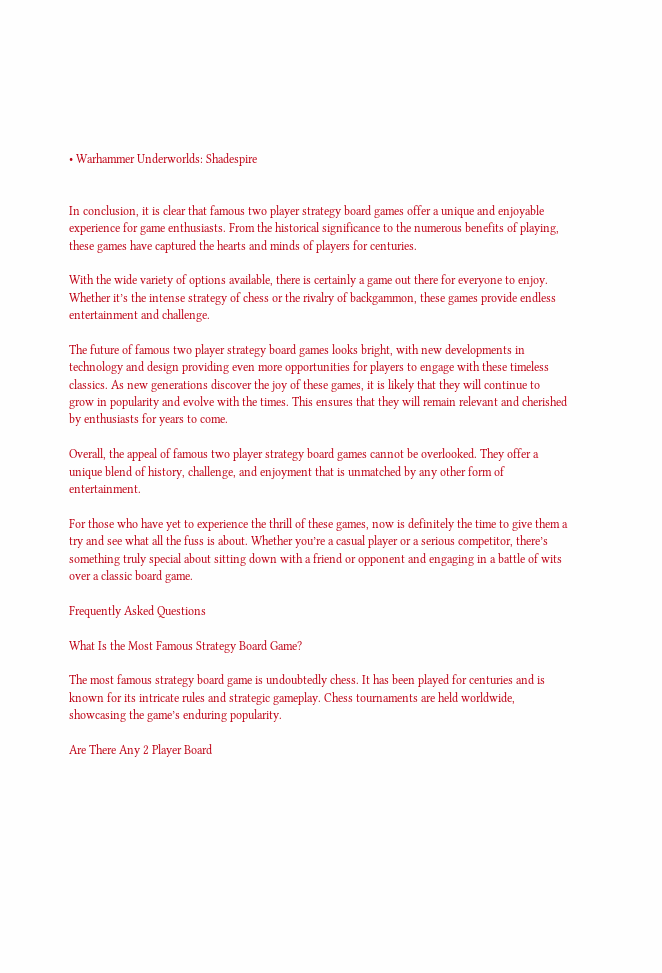• Warhammer Underworlds: Shadespire


In conclusion, it is clear that famous two player strategy board games offer a unique and enjoyable experience for game enthusiasts. From the historical significance to the numerous benefits of playing, these games have captured the hearts and minds of players for centuries.

With the wide variety of options available, there is certainly a game out there for everyone to enjoy. Whether it’s the intense strategy of chess or the rivalry of backgammon, these games provide endless entertainment and challenge.

The future of famous two player strategy board games looks bright, with new developments in technology and design providing even more opportunities for players to engage with these timeless classics. As new generations discover the joy of these games, it is likely that they will continue to grow in popularity and evolve with the times. This ensures that they will remain relevant and cherished by enthusiasts for years to come.

Overall, the appeal of famous two player strategy board games cannot be overlooked. They offer a unique blend of history, challenge, and enjoyment that is unmatched by any other form of entertainment.

For those who have yet to experience the thrill of these games, now is definitely the time to give them a try and see what all the fuss is about. Whether you’re a casual player or a serious competitor, there’s something truly special about sitting down with a friend or opponent and engaging in a battle of wits over a classic board game.

Frequently Asked Questions

What Is the Most Famous Strategy Board Game?

The most famous strategy board game is undoubtedly chess. It has been played for centuries and is known for its intricate rules and strategic gameplay. Chess tournaments are held worldwide, showcasing the game’s enduring popularity.

Are There Any 2 Player Board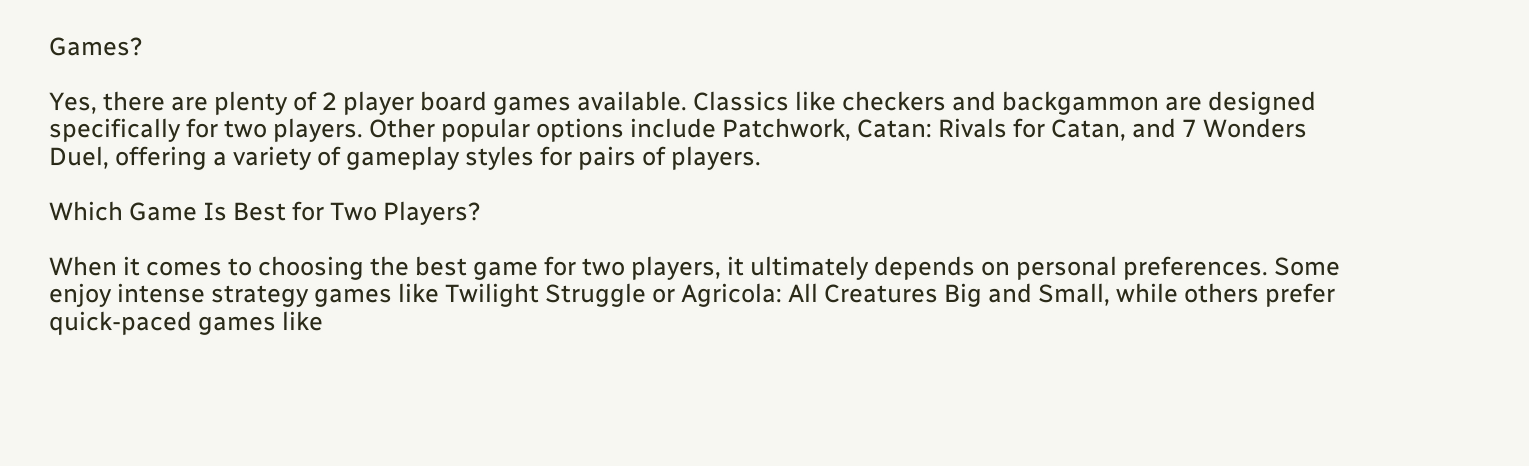Games?

Yes, there are plenty of 2 player board games available. Classics like checkers and backgammon are designed specifically for two players. Other popular options include Patchwork, Catan: Rivals for Catan, and 7 Wonders Duel, offering a variety of gameplay styles for pairs of players.

Which Game Is Best for Two Players?

When it comes to choosing the best game for two players, it ultimately depends on personal preferences. Some enjoy intense strategy games like Twilight Struggle or Agricola: All Creatures Big and Small, while others prefer quick-paced games like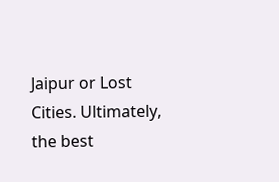Jaipur or Lost Cities. Ultimately, the best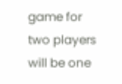game for two players will be one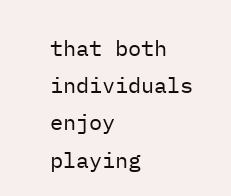that both individuals enjoy playing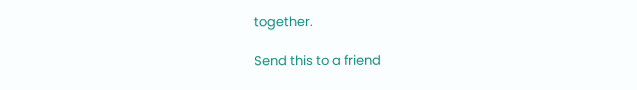together.

Send this to a friend